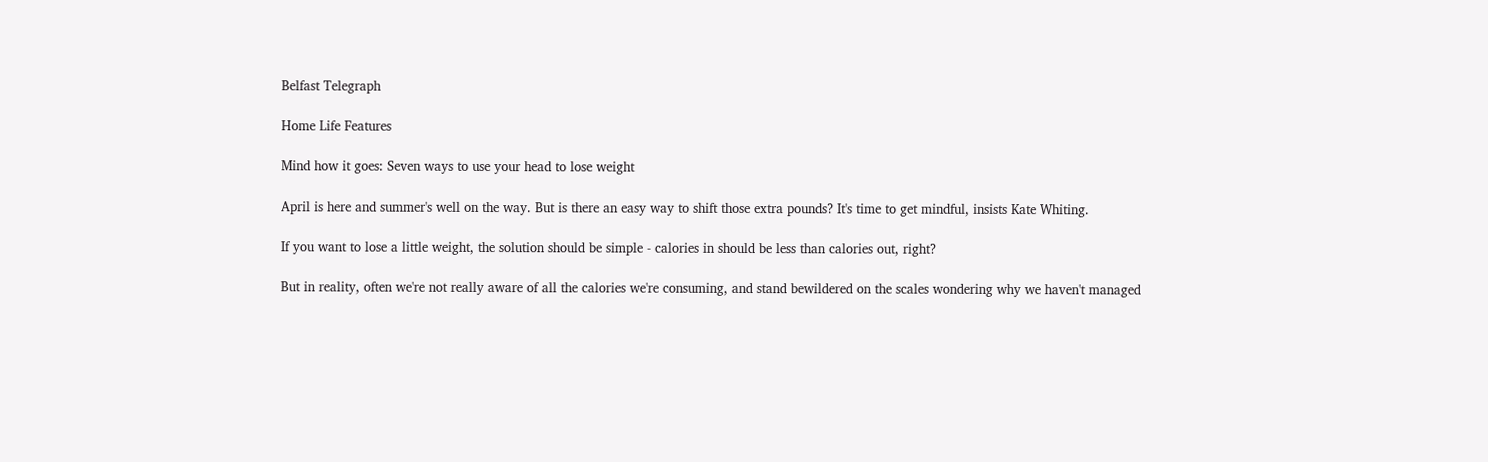Belfast Telegraph

Home Life Features

Mind how it goes: Seven ways to use your head to lose weight

April is here and summer's well on the way. But is there an easy way to shift those extra pounds? It's time to get mindful, insists Kate Whiting.

If you want to lose a little weight, the solution should be simple - calories in should be less than calories out, right?

But in reality, often we're not really aware of all the calories we're consuming, and stand bewildered on the scales wondering why we haven't managed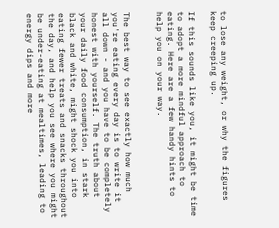to lose any weight, or why the figures keep creeping up.

If this sounds like you, it might be time to adopt a more mindful approach to eating. Here are a few handy hints to help you on your way.


The best way to see exactly how much you're eating every day is to write it all down - and you have to be completely honest with yourself. The truth about your daily food consumption, in stark black and white, might shock you into eating fewer treats and snacks throughout the day, and help you see where you might be under-eating at mealtimes, leading to energy dips and more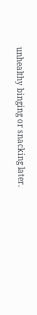unhealthy binging or snacking later.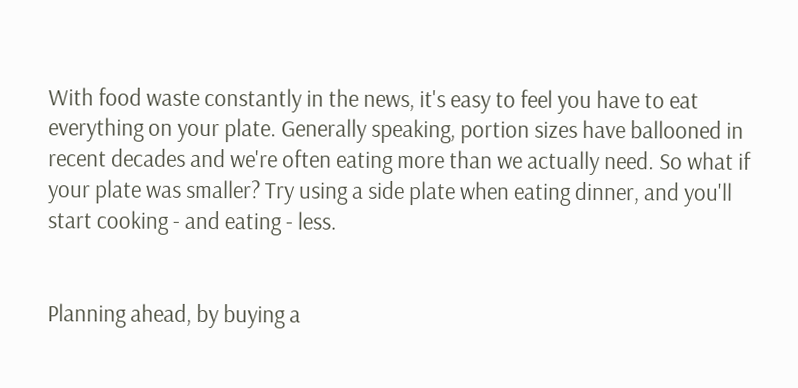With food waste constantly in the news, it's easy to feel you have to eat everything on your plate. Generally speaking, portion sizes have ballooned in recent decades and we're often eating more than we actually need. So what if your plate was smaller? Try using a side plate when eating dinner, and you'll start cooking - and eating - less.


Planning ahead, by buying a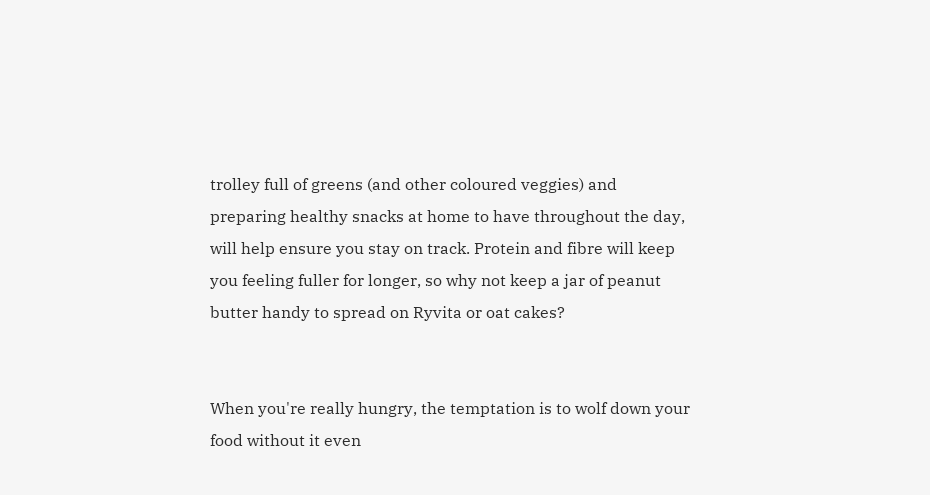trolley full of greens (and other coloured veggies) and preparing healthy snacks at home to have throughout the day, will help ensure you stay on track. Protein and fibre will keep you feeling fuller for longer, so why not keep a jar of peanut butter handy to spread on Ryvita or oat cakes?


When you're really hungry, the temptation is to wolf down your food without it even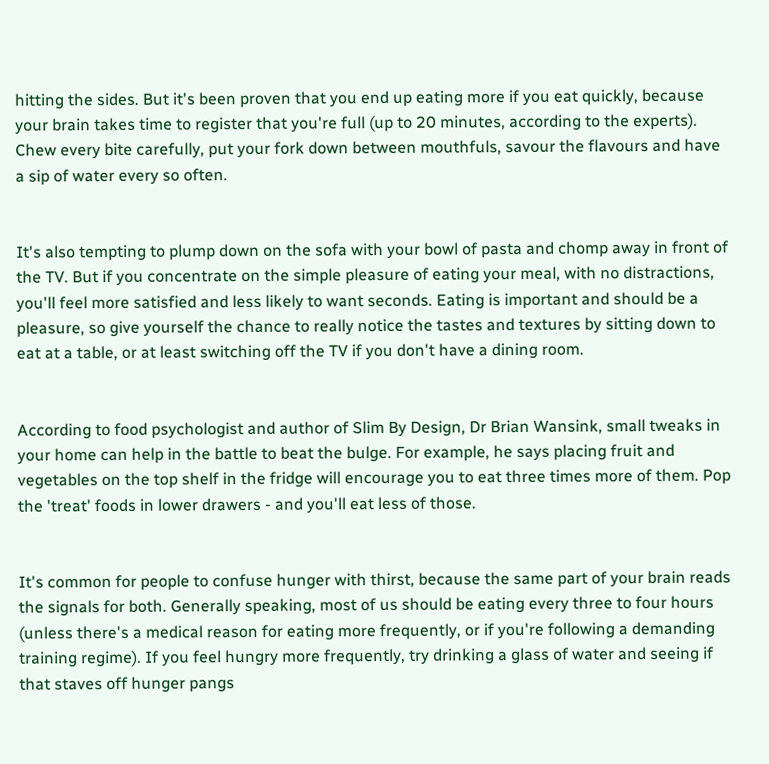hitting the sides. But it's been proven that you end up eating more if you eat quickly, because your brain takes time to register that you're full (up to 20 minutes, according to the experts). Chew every bite carefully, put your fork down between mouthfuls, savour the flavours and have a sip of water every so often.


It's also tempting to plump down on the sofa with your bowl of pasta and chomp away in front of the TV. But if you concentrate on the simple pleasure of eating your meal, with no distractions, you'll feel more satisfied and less likely to want seconds. Eating is important and should be a pleasure, so give yourself the chance to really notice the tastes and textures by sitting down to eat at a table, or at least switching off the TV if you don't have a dining room.


According to food psychologist and author of Slim By Design, Dr Brian Wansink, small tweaks in your home can help in the battle to beat the bulge. For example, he says placing fruit and vegetables on the top shelf in the fridge will encourage you to eat three times more of them. Pop the 'treat' foods in lower drawers - and you'll eat less of those.


It's common for people to confuse hunger with thirst, because the same part of your brain reads the signals for both. Generally speaking, most of us should be eating every three to four hours (unless there's a medical reason for eating more frequently, or if you're following a demanding training regime). If you feel hungry more frequently, try drinking a glass of water and seeing if that staves off hunger pangs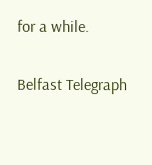for a while.

Belfast Telegraph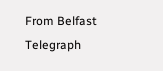From Belfast Telegraph